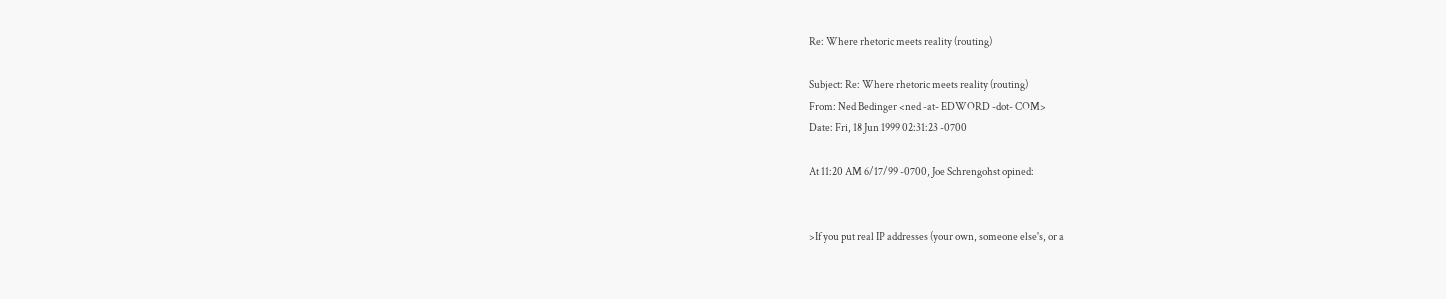Re: Where rhetoric meets reality (routing)

Subject: Re: Where rhetoric meets reality (routing)
From: Ned Bedinger <ned -at- EDWORD -dot- COM>
Date: Fri, 18 Jun 1999 02:31:23 -0700

At 11:20 AM 6/17/99 -0700, Joe Schrengohst opined:


>If you put real IP addresses (your own, someone else's, or a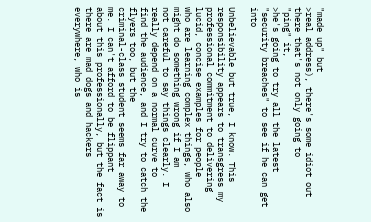"made up" but
>real address), there's some idiot out there that's not only going to
"ping" it,
>he's going to try all the latest "security breaches" to see if he can get into

Unbelievable but true, I know. This responsibility appears to transgress my
professional commitment to delivering lucid, concise examples for people
who are learning complex things, who also might do something wrong if I am
not careful to say things clearly. I really depend on a normal curve to
find the audience, and I try to catch the flyers too, but the
criminal-class student seems far away to me. I can't afford to be flippant
about this professionally, but the fact is there are mad dogs and hackers
everywhere, who is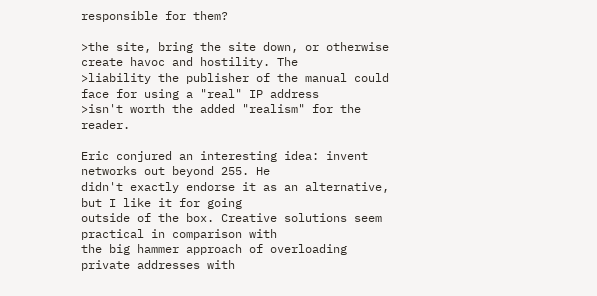responsible for them?

>the site, bring the site down, or otherwise create havoc and hostility. The
>liability the publisher of the manual could face for using a "real" IP address
>isn't worth the added "realism" for the reader.

Eric conjured an interesting idea: invent networks out beyond 255. He
didn't exactly endorse it as an alternative, but I like it for going
outside of the box. Creative solutions seem practical in comparison with
the big hammer approach of overloading private addresses with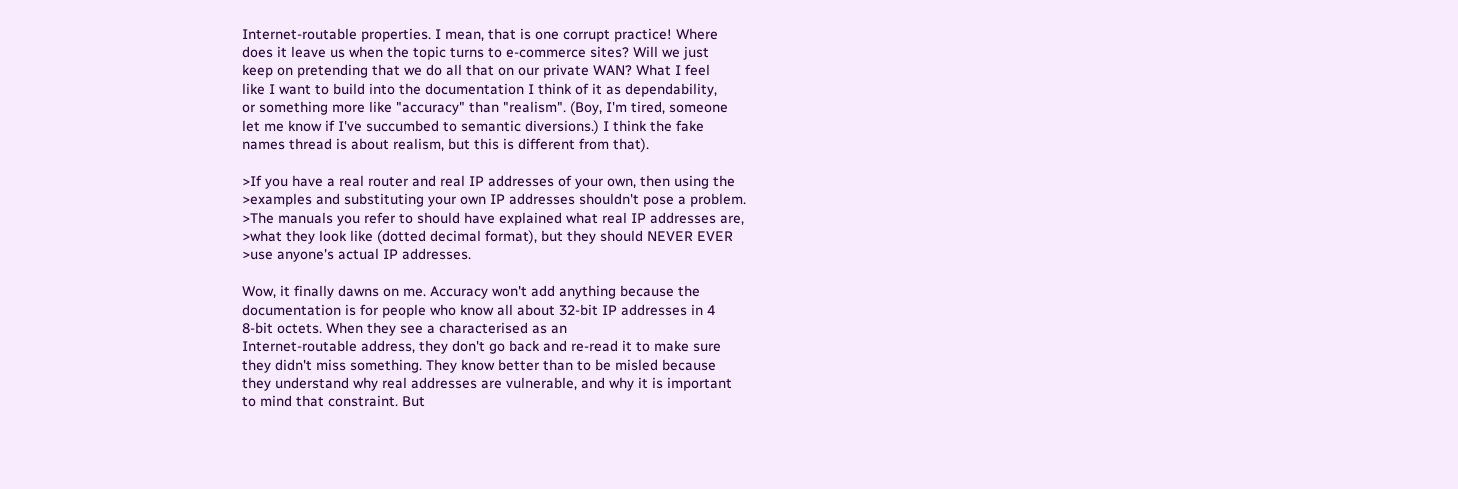Internet-routable properties. I mean, that is one corrupt practice! Where
does it leave us when the topic turns to e-commerce sites? Will we just
keep on pretending that we do all that on our private WAN? What I feel
like I want to build into the documentation I think of it as dependability,
or something more like "accuracy" than "realism". (Boy, I'm tired, someone
let me know if I've succumbed to semantic diversions.) I think the fake
names thread is about realism, but this is different from that).

>If you have a real router and real IP addresses of your own, then using the
>examples and substituting your own IP addresses shouldn't pose a problem.
>The manuals you refer to should have explained what real IP addresses are,
>what they look like (dotted decimal format), but they should NEVER EVER
>use anyone's actual IP addresses.

Wow, it finally dawns on me. Accuracy won't add anything because the
documentation is for people who know all about 32-bit IP addresses in 4
8-bit octets. When they see a characterised as an
Internet-routable address, they don't go back and re-read it to make sure
they didn't miss something. They know better than to be misled because
they understand why real addresses are vulnerable, and why it is important
to mind that constraint. But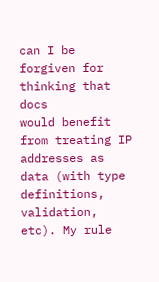can I be forgiven for thinking that docs
would benefit from treating IP addresses as data (with type definitions,
validation, etc). My rule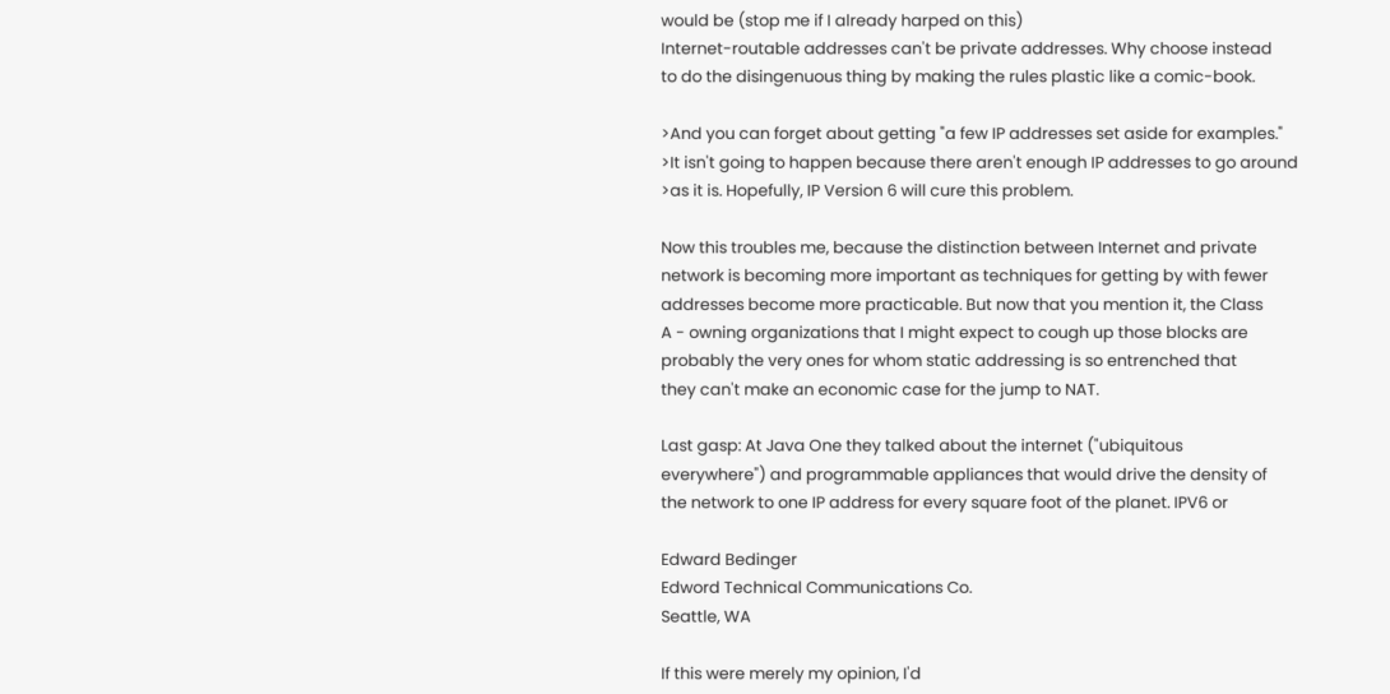would be (stop me if I already harped on this)
Internet-routable addresses can't be private addresses. Why choose instead
to do the disingenuous thing by making the rules plastic like a comic-book.

>And you can forget about getting "a few IP addresses set aside for examples."
>It isn't going to happen because there aren't enough IP addresses to go around
>as it is. Hopefully, IP Version 6 will cure this problem.

Now this troubles me, because the distinction between Internet and private
network is becoming more important as techniques for getting by with fewer
addresses become more practicable. But now that you mention it, the Class
A - owning organizations that I might expect to cough up those blocks are
probably the very ones for whom static addressing is so entrenched that
they can't make an economic case for the jump to NAT.

Last gasp: At Java One they talked about the internet ("ubiquitous
everywhere") and programmable appliances that would drive the density of
the network to one IP address for every square foot of the planet. IPV6 or

Edward Bedinger
Edword Technical Communications Co.
Seattle, WA

If this were merely my opinion, I'd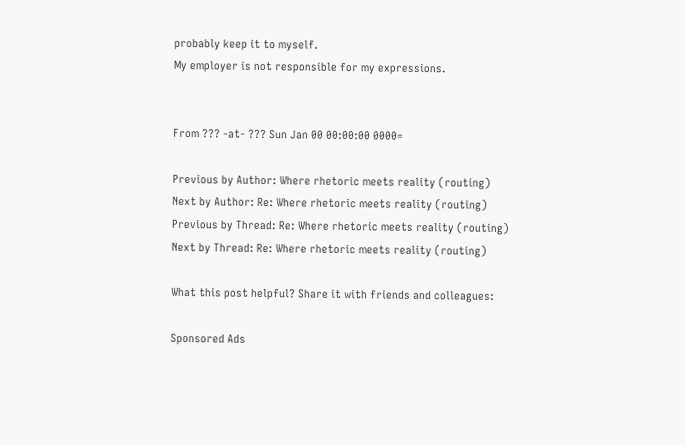probably keep it to myself.
My employer is not responsible for my expressions.


From ??? -at- ??? Sun Jan 00 00:00:00 0000=

Previous by Author: Where rhetoric meets reality (routing)
Next by Author: Re: Where rhetoric meets reality (routing)
Previous by Thread: Re: Where rhetoric meets reality (routing)
Next by Thread: Re: Where rhetoric meets reality (routing)

What this post helpful? Share it with friends and colleagues:

Sponsored Ads